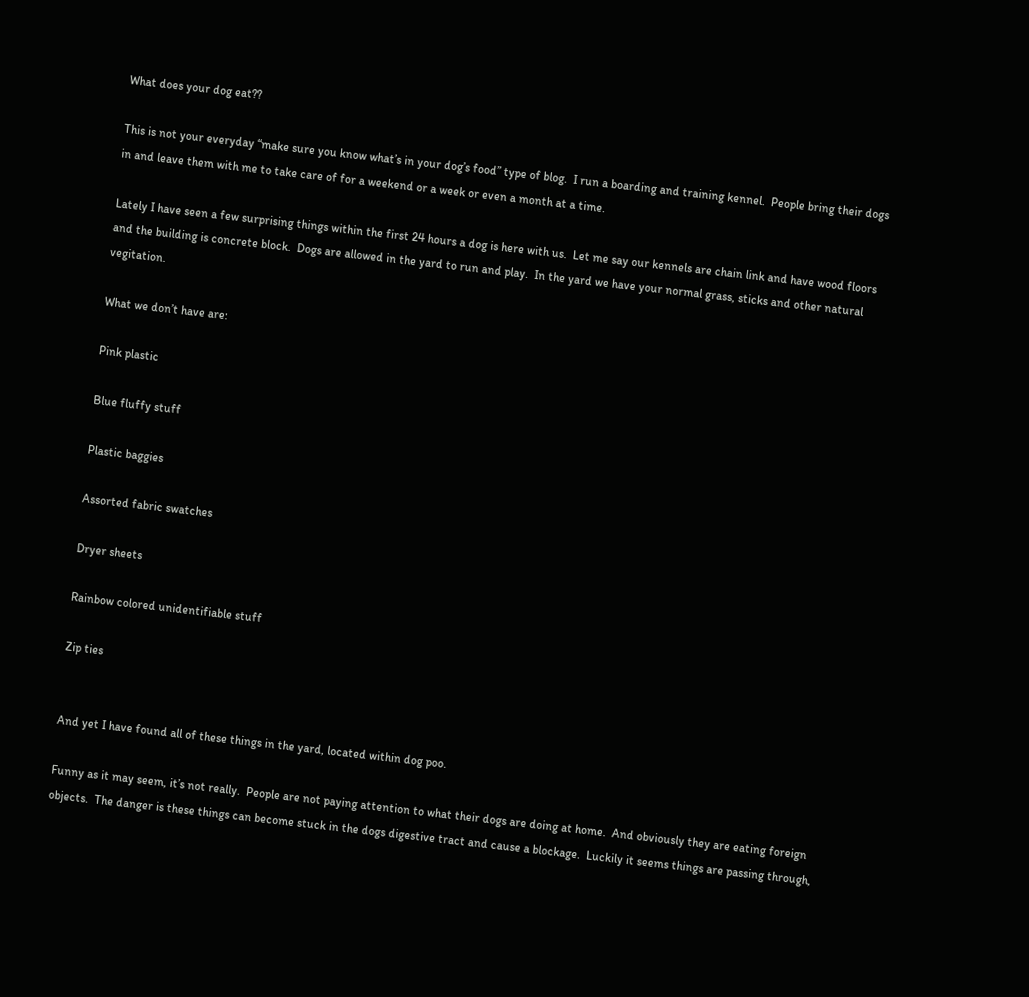What does your dog eat??

This is not your everyday “make sure you know what’s in your dog’s food” type of blog.  I run a boarding and training kennel.  People bring their dogs in and leave them with me to take care of for a weekend or a week or even a month at a time.

Lately I have seen a few surprising things within the first 24 hours a dog is here with us.  Let me say our kennels are chain link and have wood floors and the building is concrete block.  Dogs are allowed in the yard to run and play.  In the yard we have your normal grass, sticks and other natural vegitation.

What we don’t have are:

Pink plastic

Blue fluffy stuff

Plastic baggies

Assorted fabric swatches

Dryer sheets

Rainbow colored unidentifiable stuff

Zip ties


And yet I have found all of these things in the yard, located within dog poo.

Funny as it may seem, it’s not really.  People are not paying attention to what their dogs are doing at home.  And obviously they are eating foreign objects.  The danger is these things can become stuck in the dogs digestive tract and cause a blockage.  Luckily it seems things are passing through,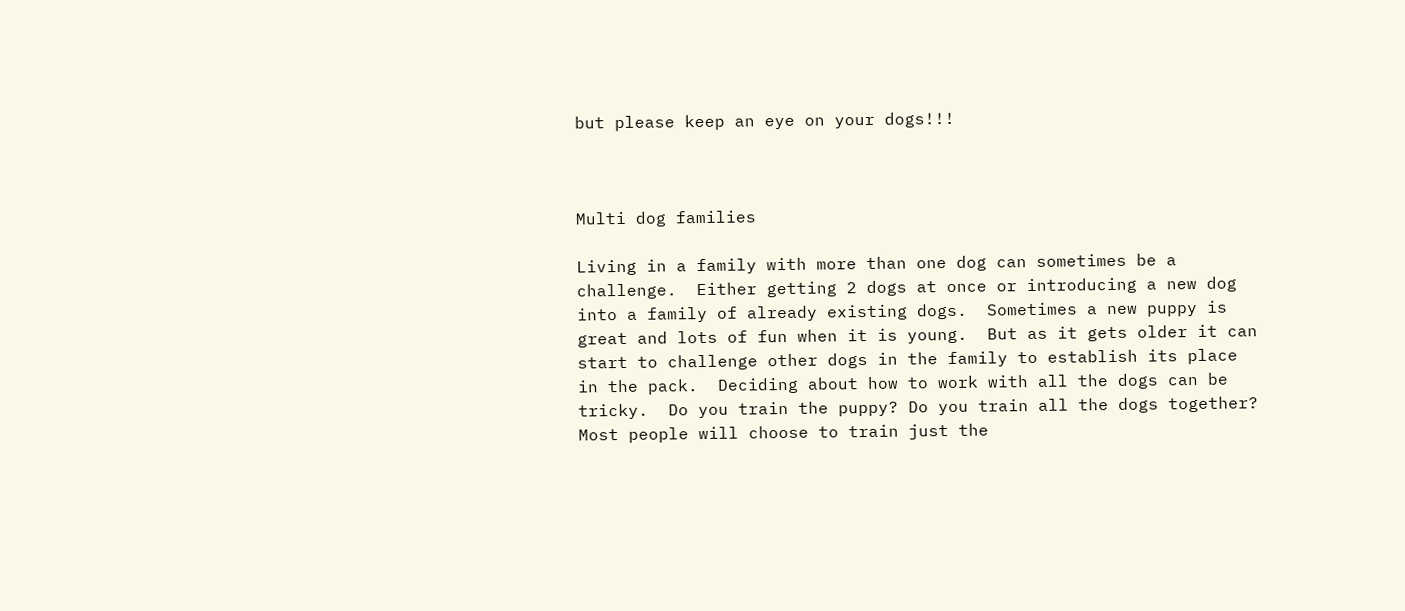but please keep an eye on your dogs!!!



Multi dog families

Living in a family with more than one dog can sometimes be a challenge.  Either getting 2 dogs at once or introducing a new dog into a family of already existing dogs.  Sometimes a new puppy is great and lots of fun when it is young.  But as it gets older it can start to challenge other dogs in the family to establish its place in the pack.  Deciding about how to work with all the dogs can be tricky.  Do you train the puppy? Do you train all the dogs together?  Most people will choose to train just the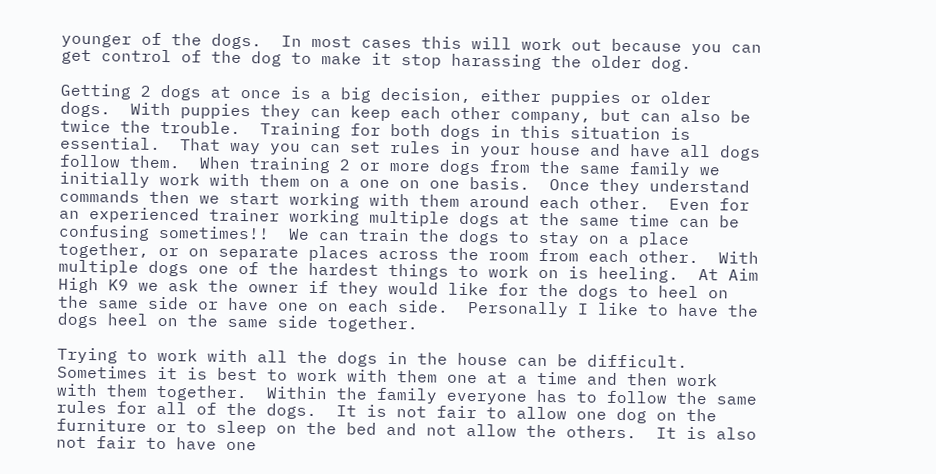younger of the dogs.  In most cases this will work out because you can get control of the dog to make it stop harassing the older dog.

Getting 2 dogs at once is a big decision, either puppies or older dogs.  With puppies they can keep each other company, but can also be twice the trouble.  Training for both dogs in this situation is essential.  That way you can set rules in your house and have all dogs follow them.  When training 2 or more dogs from the same family we initially work with them on a one on one basis.  Once they understand commands then we start working with them around each other.  Even for an experienced trainer working multiple dogs at the same time can be confusing sometimes!!  We can train the dogs to stay on a place together, or on separate places across the room from each other.  With multiple dogs one of the hardest things to work on is heeling.  At Aim High K9 we ask the owner if they would like for the dogs to heel on the same side or have one on each side.  Personally I like to have the dogs heel on the same side together.

Trying to work with all the dogs in the house can be difficult.  Sometimes it is best to work with them one at a time and then work with them together.  Within the family everyone has to follow the same rules for all of the dogs.  It is not fair to allow one dog on the furniture or to sleep on the bed and not allow the others.  It is also not fair to have one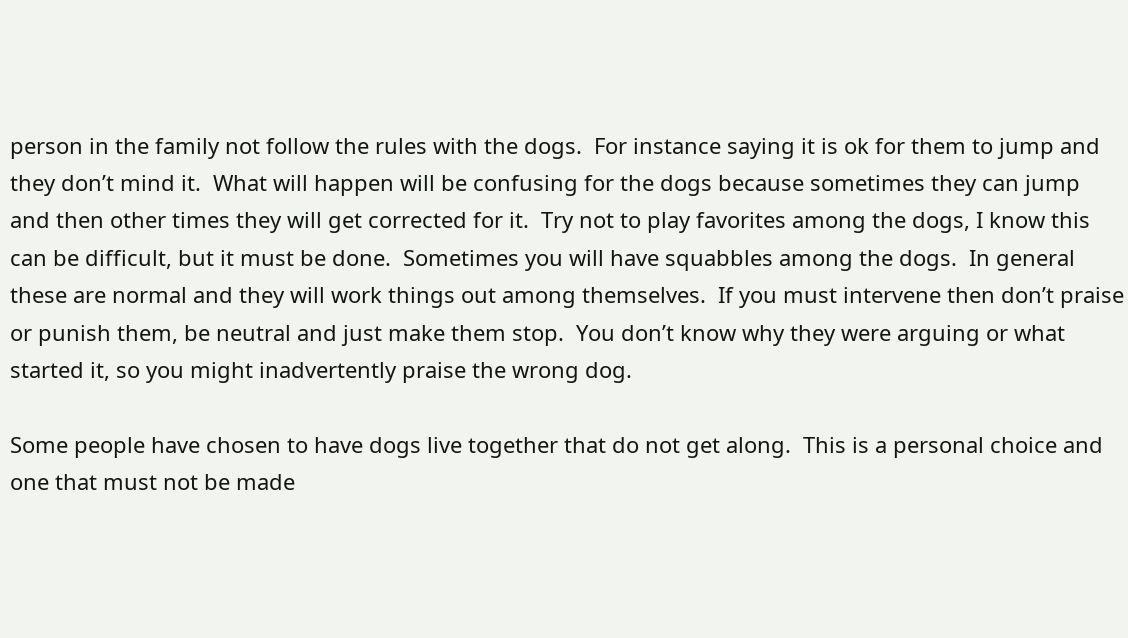person in the family not follow the rules with the dogs.  For instance saying it is ok for them to jump and they don’t mind it.  What will happen will be confusing for the dogs because sometimes they can jump and then other times they will get corrected for it.  Try not to play favorites among the dogs, I know this can be difficult, but it must be done.  Sometimes you will have squabbles among the dogs.  In general these are normal and they will work things out among themselves.  If you must intervene then don’t praise or punish them, be neutral and just make them stop.  You don’t know why they were arguing or what started it, so you might inadvertently praise the wrong dog.

Some people have chosen to have dogs live together that do not get along.  This is a personal choice and one that must not be made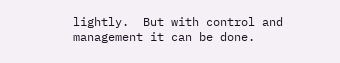lightly.  But with control and management it can be done.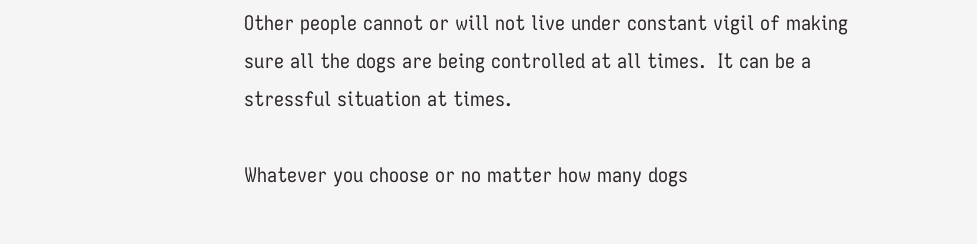Other people cannot or will not live under constant vigil of making sure all the dogs are being controlled at all times.  It can be a stressful situation at times.

Whatever you choose or no matter how many dogs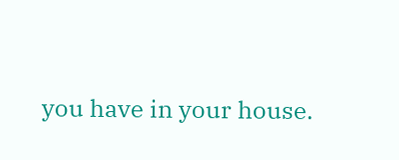you have in your house.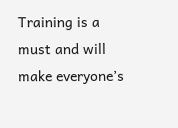Training is a must and will make everyone’s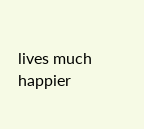lives much happier